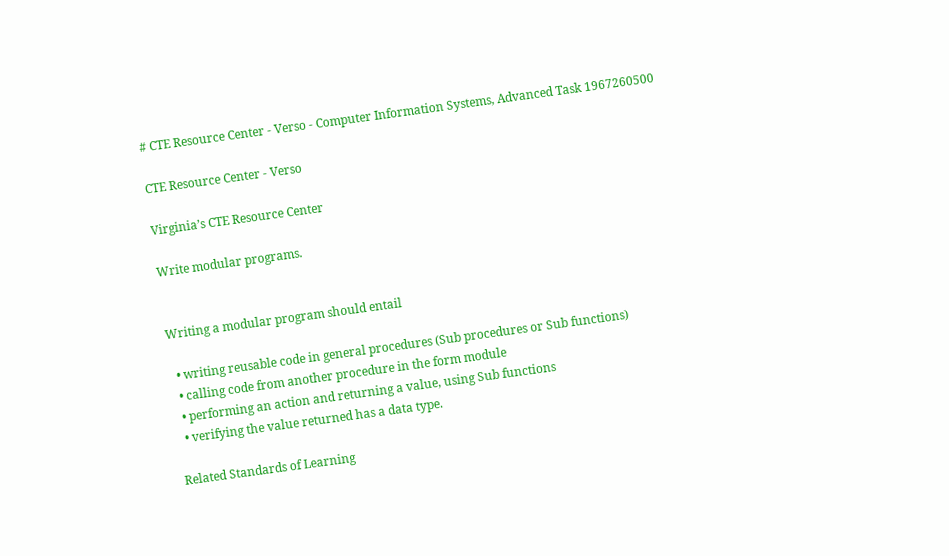# CTE Resource Center - Verso - Computer Information Systems, Advanced Task 1967260500

CTE Resource Center - Verso

Virginia’s CTE Resource Center

Write modular programs.


Writing a modular program should entail

  • writing reusable code in general procedures (Sub procedures or Sub functions)
  • calling code from another procedure in the form module
  • performing an action and returning a value, using Sub functions
  • verifying the value returned has a data type.

Related Standards of Learning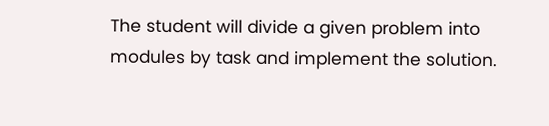The student will divide a given problem into modules by task and implement the solution.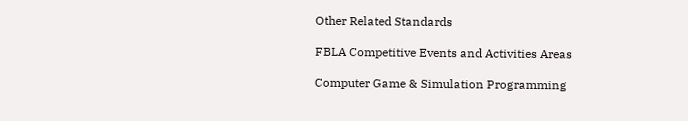Other Related Standards

FBLA Competitive Events and Activities Areas

Computer Game & Simulation Programming